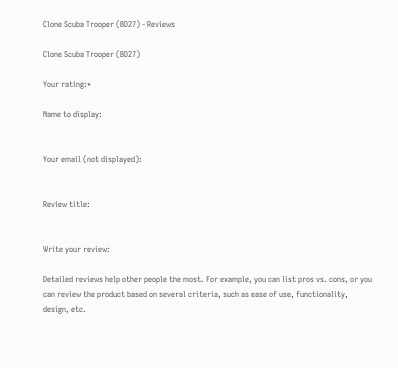Clone Scuba Trooper (BD27) - Reviews

Clone Scuba Trooper (BD27)

Your rating:*

Name to display:


Your email (not displayed):


Review title:


Write your review:

Detailed reviews help other people the most. For example, you can list pros vs. cons, or you can review the product based on several criteria, such as ease of use, functionality, design, etc.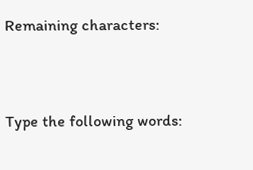Remaining characters:


Type the following words: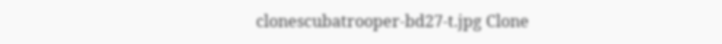clonescubatrooper-bd27-t.jpg Clone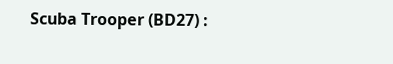Scuba Trooper (BD27) :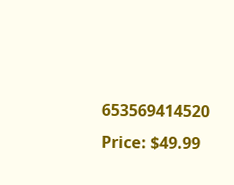653569414520 Price: $49.99